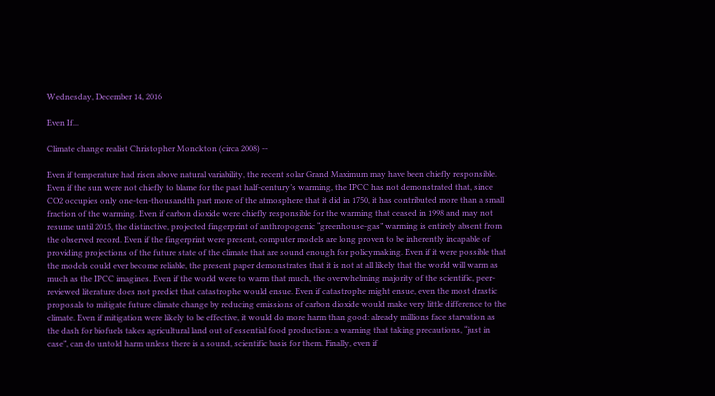Wednesday, December 14, 2016

Even If...

Climate change realist Christopher Monckton (circa 2008) --

Even if temperature had risen above natural variability, the recent solar Grand Maximum may have been chiefly responsible. Even if the sun were not chiefly to blame for the past half-century’s warming, the IPCC has not demonstrated that, since CO2 occupies only one-ten-thousandth part more of the atmosphere that it did in 1750, it has contributed more than a small fraction of the warming. Even if carbon dioxide were chiefly responsible for the warming that ceased in 1998 and may not resume until 2015, the distinctive, projected fingerprint of anthropogenic “greenhouse-gas” warming is entirely absent from the observed record. Even if the fingerprint were present, computer models are long proven to be inherently incapable of providing projections of the future state of the climate that are sound enough for policymaking. Even if it were possible that the models could ever become reliable, the present paper demonstrates that it is not at all likely that the world will warm as much as the IPCC imagines. Even if the world were to warm that much, the overwhelming majority of the scientific, peer-reviewed literature does not predict that catastrophe would ensue. Even if catastrophe might ensue, even the most drastic proposals to mitigate future climate change by reducing emissions of carbon dioxide would make very little difference to the climate. Even if mitigation were likely to be effective, it would do more harm than good: already millions face starvation as the dash for biofuels takes agricultural land out of essential food production: a warning that taking precautions, “just in case”, can do untold harm unless there is a sound, scientific basis for them. Finally, even if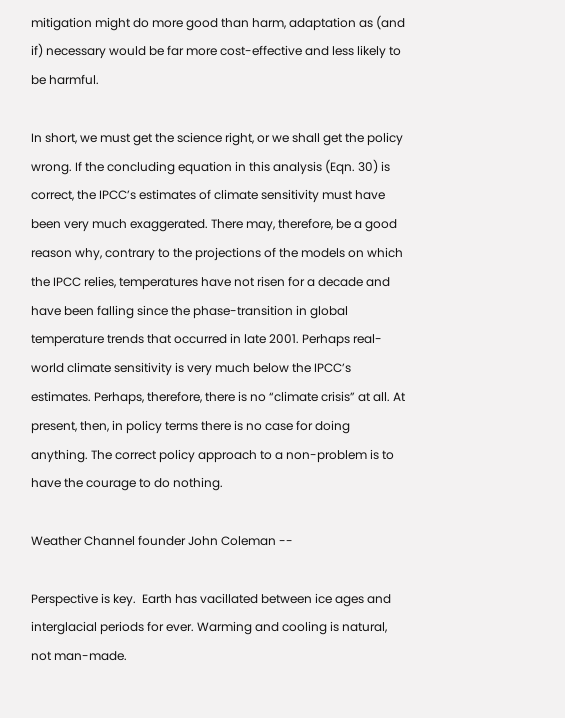mitigation might do more good than harm, adaptation as (and if) necessary would be far more cost-effective and less likely to be harmful.

In short, we must get the science right, or we shall get the policy wrong. If the concluding equation in this analysis (Eqn. 30) is correct, the IPCC’s estimates of climate sensitivity must have been very much exaggerated. There may, therefore, be a good reason why, contrary to the projections of the models on which the IPCC relies, temperatures have not risen for a decade and have been falling since the phase-transition in global temperature trends that occurred in late 2001. Perhaps real-world climate sensitivity is very much below the IPCC’s estimates. Perhaps, therefore, there is no “climate crisis” at all. At present, then, in policy terms there is no case for doing anything. The correct policy approach to a non-problem is to have the courage to do nothing.

Weather Channel founder John Coleman --

Perspective is key.  Earth has vacillated between ice ages and interglacial periods for ever. Warming and cooling is natural, not man-made.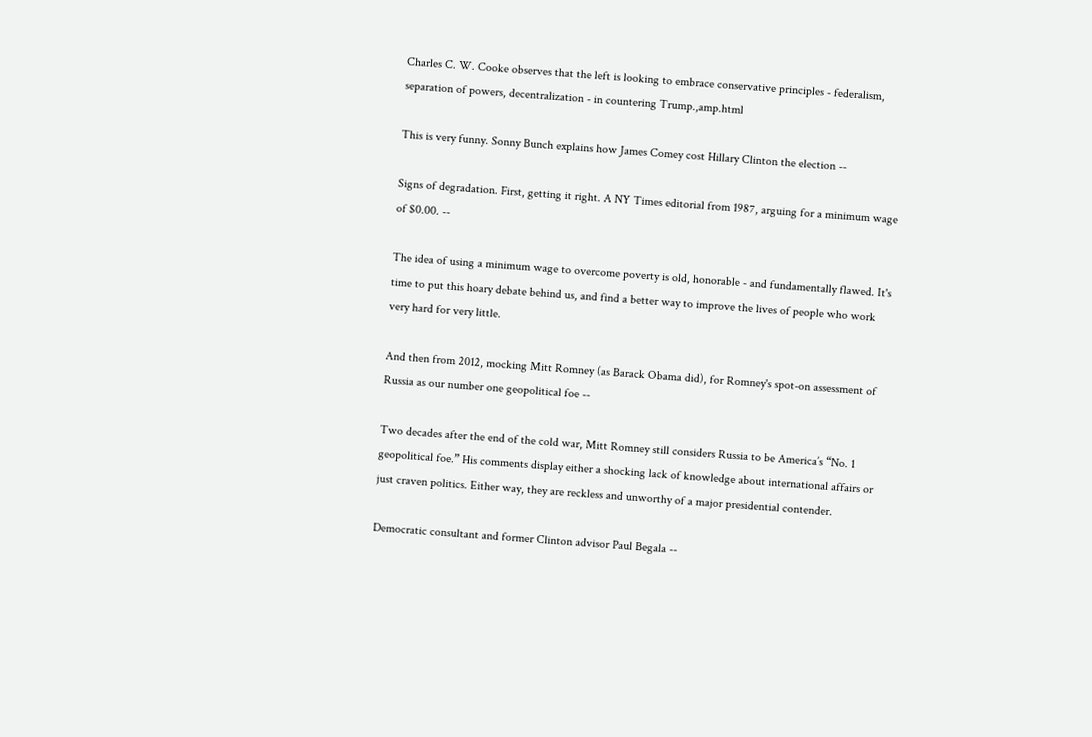Charles C. W. Cooke observes that the left is looking to embrace conservative principles - federalism, separation of powers, decentralization - in countering Trump.,amp.html

This is very funny. Sonny Bunch explains how James Comey cost Hillary Clinton the election --

Signs of degradation. First, getting it right. A NY Times editorial from 1987, arguing for a minimum wage of $0.00. --

The idea of using a minimum wage to overcome poverty is old, honorable - and fundamentally flawed. It's time to put this hoary debate behind us, and find a better way to improve the lives of people who work very hard for very little.

And then from 2012, mocking Mitt Romney (as Barack Obama did), for Romney's spot-on assessment of Russia as our number one geopolitical foe --

Two decades after the end of the cold war, Mitt Romney still considers Russia to be America’s “No. 1 geopolitical foe.” His comments display either a shocking lack of knowledge about international affairs or just craven politics. Either way, they are reckless and unworthy of a major presidential contender.

Democratic consultant and former Clinton advisor Paul Begala --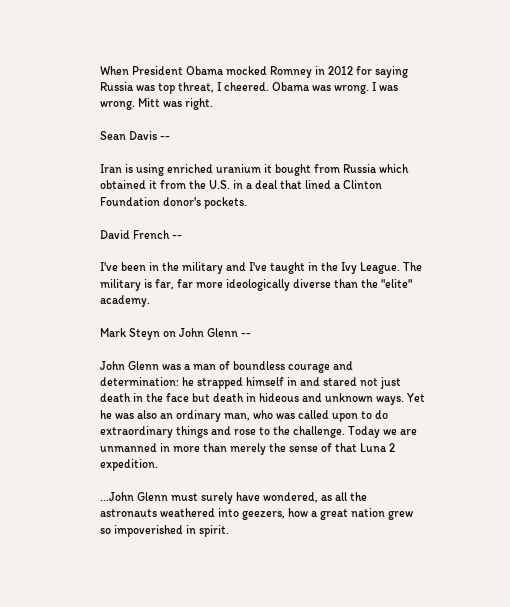When President Obama mocked Romney in 2012 for saying Russia was top threat, I cheered. Obama was wrong. I was wrong. Mitt was right.

Sean Davis --

Iran is using enriched uranium it bought from Russia which obtained it from the U.S. in a deal that lined a Clinton Foundation donor's pockets.

David French --

I've been in the military and I've taught in the Ivy League. The military is far, far more ideologically diverse than the "elite" academy.

Mark Steyn on John Glenn --

John Glenn was a man of boundless courage and determination: he strapped himself in and stared not just death in the face but death in hideous and unknown ways. Yet he was also an ordinary man, who was called upon to do extraordinary things and rose to the challenge. Today we are unmanned in more than merely the sense of that Luna 2 expedition.

...John Glenn must surely have wondered, as all the astronauts weathered into geezers, how a great nation grew so impoverished in spirit.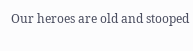Our heroes are old and stooped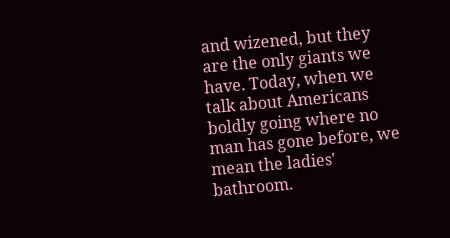and wizened, but they are the only giants we have. Today, when we talk about Americans boldly going where no man has gone before, we mean the ladies' bathroom.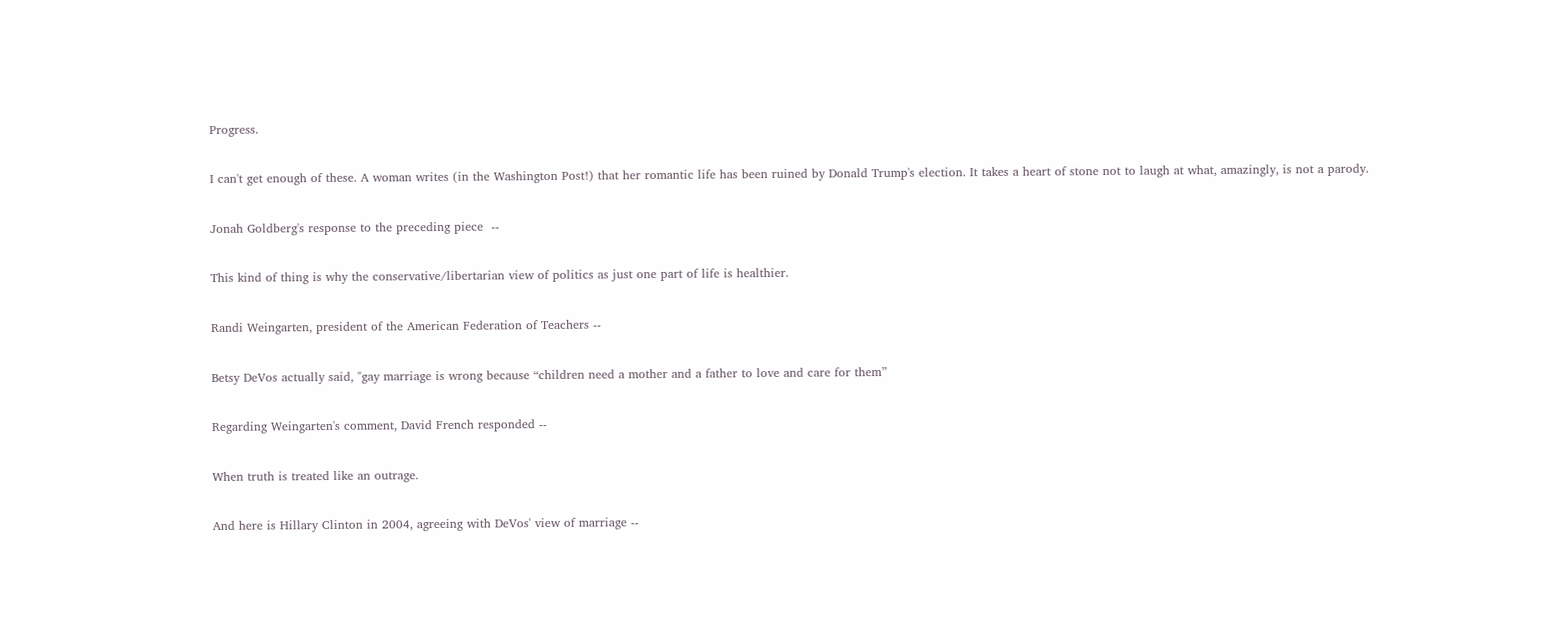Progress.

I can't get enough of these. A woman writes (in the Washington Post!) that her romantic life has been ruined by Donald Trump's election. It takes a heart of stone not to laugh at what, amazingly, is not a parody.

Jonah Goldberg's response to the preceding piece  --

This kind of thing is why the conservative/libertarian view of politics as just one part of life is healthier.

Randi Weingarten, president of the American Federation of Teachers --

Betsy DeVos actually said, "gay marriage is wrong because “children need a mother and a father to love and care for them”

Regarding Weingarten's comment, David French responded --

When truth is treated like an outrage.

And here is Hillary Clinton in 2004, agreeing with DeVos' view of marriage --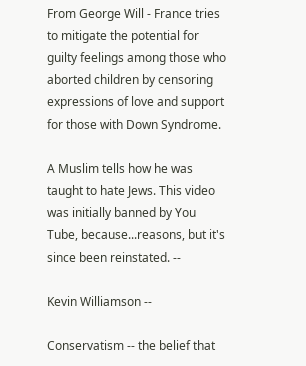From George Will - France tries to mitigate the potential for guilty feelings among those who aborted children by censoring expressions of love and support for those with Down Syndrome.

A Muslim tells how he was taught to hate Jews. This video was initially banned by You Tube, because...reasons, but it's since been reinstated. --

Kevin Williamson --

Conservatism -- the belief that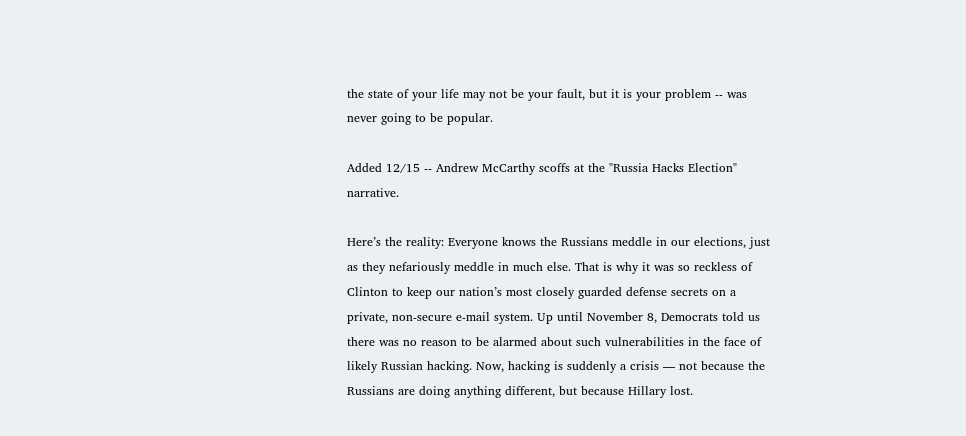the state of your life may not be your fault, but it is your problem -- was never going to be popular.

Added 12/15 -- Andrew McCarthy scoffs at the "Russia Hacks Election" narrative.

Here’s the reality: Everyone knows the Russians meddle in our elections, just as they nefariously meddle in much else. That is why it was so reckless of Clinton to keep our nation’s most closely guarded defense secrets on a private, non-secure e-mail system. Up until November 8, Democrats told us there was no reason to be alarmed about such vulnerabilities in the face of likely Russian hacking. Now, hacking is suddenly a crisis — not because the Russians are doing anything different, but because Hillary lost.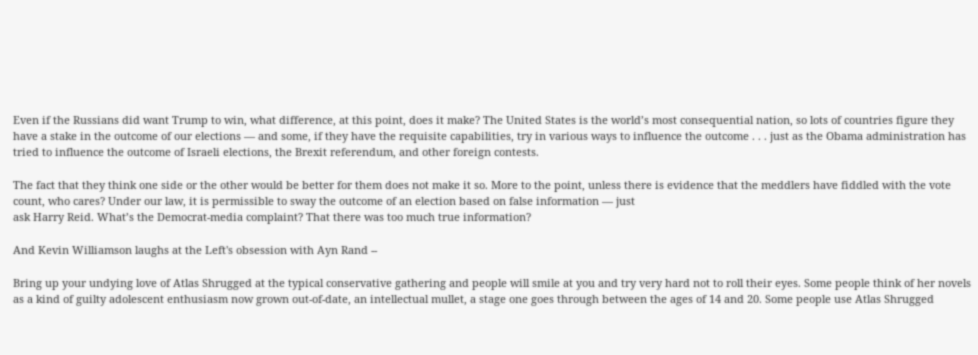Even if the Russians did want Trump to win, what difference, at this point, does it make? The United States is the world’s most consequential nation, so lots of countries figure they have a stake in the outcome of our elections — and some, if they have the requisite capabilities, try in various ways to influence the outcome . . . just as the Obama administration has tried to influence the outcome of Israeli elections, the Brexit referendum, and other foreign contests.

The fact that they think one side or the other would be better for them does not make it so. More to the point, unless there is evidence that the meddlers have fiddled with the vote count, who cares? Under our law, it is permissible to sway the outcome of an election based on false information — just
ask Harry Reid. What’s the Democrat-media complaint? That there was too much true information?

And Kevin Williamson laughs at the Left's obsession with Ayn Rand --

Bring up your undying love of Atlas Shrugged at the typical conservative gathering and people will smile at you and try very hard not to roll their eyes. Some people think of her novels as a kind of guilty adolescent enthusiasm now grown out-of-date, an intellectual mullet, a stage one goes through between the ages of 14 and 20. Some people use Atlas Shrugged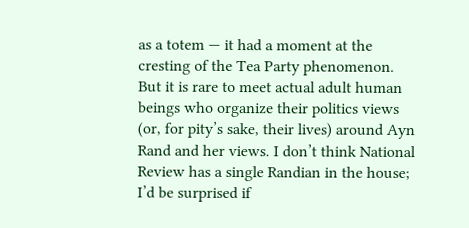as a totem — it had a moment at the cresting of the Tea Party phenomenon. But it is rare to meet actual adult human beings who organize their politics views (or, for pity’s sake, their lives) around Ayn Rand and her views. I don’t think National Review has a single Randian in the house; I’d be surprised if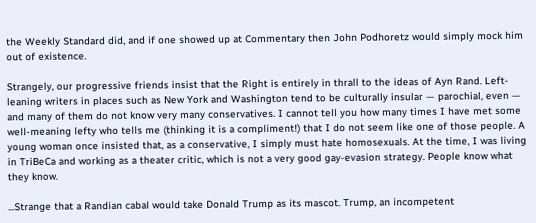the Weekly Standard did, and if one showed up at Commentary then John Podhoretz would simply mock him out of existence.

Strangely, our progressive friends insist that the Right is entirely in thrall to the ideas of Ayn Rand. Left-leaning writers in places such as New York and Washington tend to be culturally insular — parochial, even — and many of them do not know very many conservatives. I cannot tell you how many times I have met some well-meaning lefty who tells me (thinking it is a compliment!) that I do not seem like one of those people. A young woman once insisted that, as a conservative, I simply must hate homosexuals. At the time, I was living in TriBeCa and working as a theater critic, which is not a very good gay-evasion strategy. People know what they know.

...Strange that a Randian cabal would take Donald Trump as its mascot. Trump, an incompetent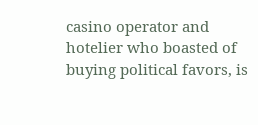casino operator and hotelier who boasted of buying political favors, is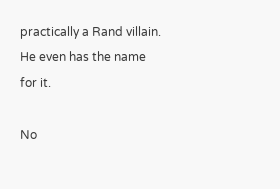practically a Rand villain. He even has the name for it.

No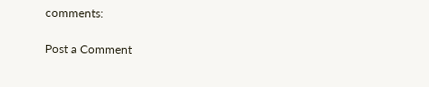comments:

Post a Comment